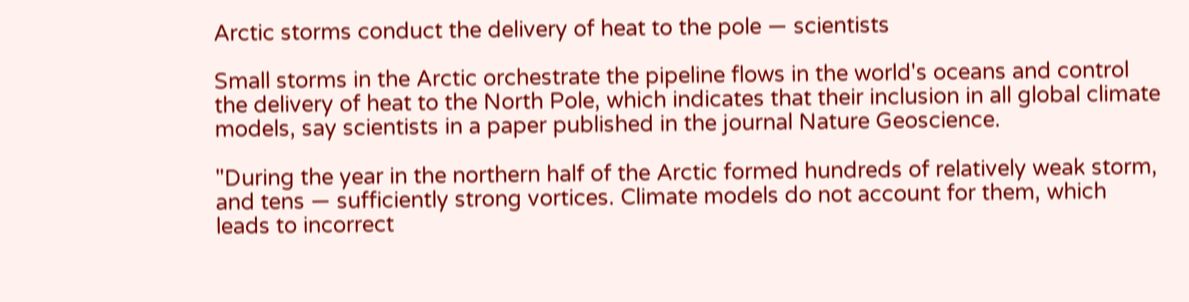Arctic storms conduct the delivery of heat to the pole — scientists

Small storms in the Arctic orchestrate the pipeline flows in the world's oceans and control the delivery of heat to the North Pole, which indicates that their inclusion in all global climate models, say scientists in a paper published in the journal Nature Geoscience.

"During the year in the northern half of the Arctic formed hundreds of relatively weak storm, and tens — sufficiently strong vortices. Climate models do not account for them, which leads to incorrect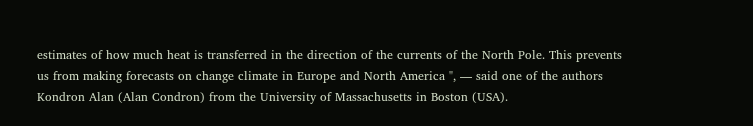estimates of how much heat is transferred in the direction of the currents of the North Pole. This prevents us from making forecasts on change climate in Europe and North America ", — said one of the authors Kondron Alan (Alan Condron) from the University of Massachusetts in Boston (USA).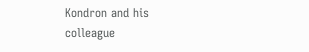Kondron and his colleague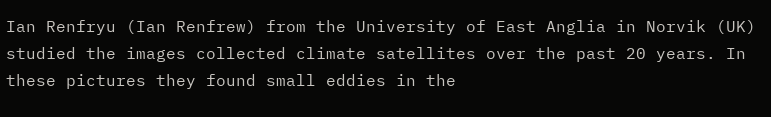Ian Renfryu (Ian Renfrew) from the University of East Anglia in Norvik (UK) studied the images collected climate satellites over the past 20 years. In these pictures they found small eddies in the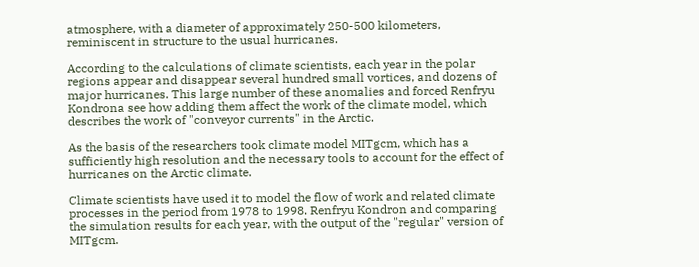atmosphere, with a diameter of approximately 250-500 kilometers, reminiscent in structure to the usual hurricanes.

According to the calculations of climate scientists, each year in the polar regions appear and disappear several hundred small vortices, and dozens of major hurricanes. This large number of these anomalies and forced Renfryu Kondrona see how adding them affect the work of the climate model, which describes the work of "conveyor currents" in the Arctic.

As the basis of the researchers took climate model MITgcm, which has a sufficiently high resolution and the necessary tools to account for the effect of hurricanes on the Arctic climate.

Climate scientists have used it to model the flow of work and related climate processes in the period from 1978 to 1998. Renfryu Kondron and comparing the simulation results for each year, with the output of the "regular" version of MITgcm.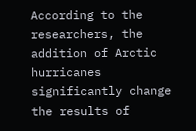According to the researchers, the addition of Arctic hurricanes significantly change the results of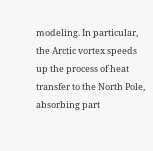modeling. In particular, the Arctic vortex speeds up the process of heat transfer to the North Pole, absorbing part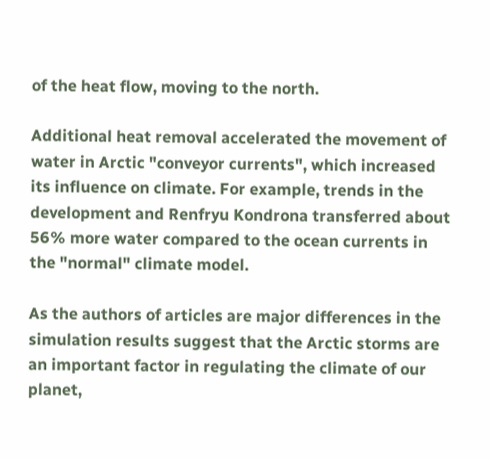of the heat flow, moving to the north.

Additional heat removal accelerated the movement of water in Arctic "conveyor currents", which increased its influence on climate. For example, trends in the development and Renfryu Kondrona transferred about 56% more water compared to the ocean currents in the "normal" climate model.

As the authors of articles are major differences in the simulation results suggest that the Arctic storms are an important factor in regulating the climate of our planet,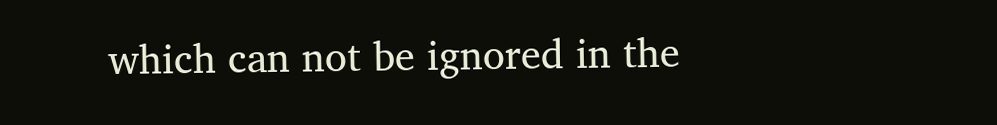which can not be ignored in the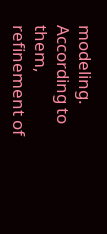modeling. According to them, refinement of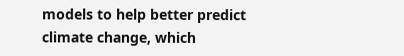models to help better predict climate change, which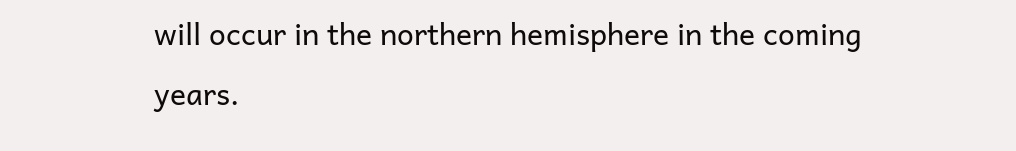will occur in the northern hemisphere in the coming years.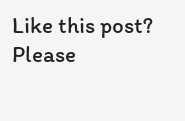Like this post? Please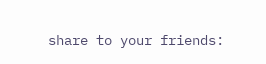share to your friends: